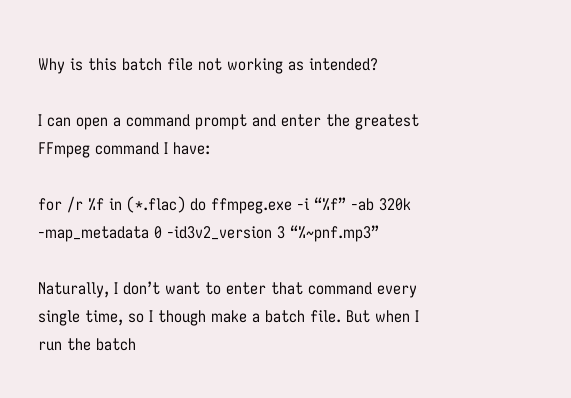Why is this batch file not working as intended?

I can open a command prompt and enter the greatest FFmpeg command I have:

for /r %f in (*.flac) do ffmpeg.exe -i “%f” -ab 320k -map_metadata 0 -id3v2_version 3 “%~pnf.mp3”

Naturally, I don’t want to enter that command every single time, so I though make a batch file. But when I run the batch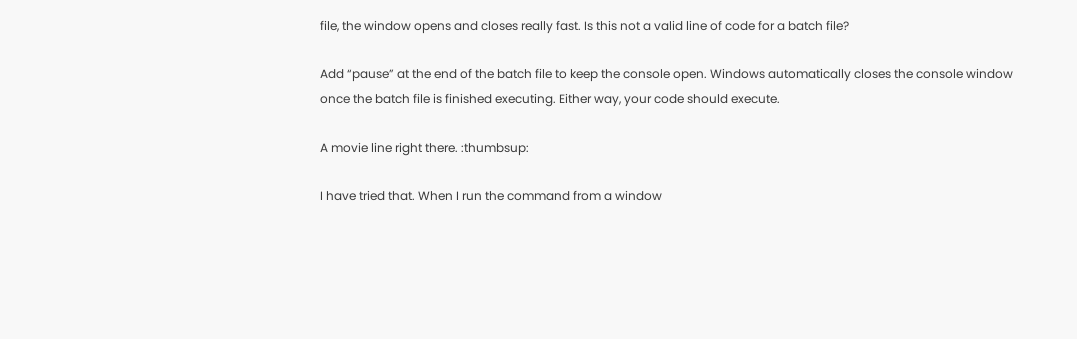file, the window opens and closes really fast. Is this not a valid line of code for a batch file?

Add “pause” at the end of the batch file to keep the console open. Windows automatically closes the console window once the batch file is finished executing. Either way, your code should execute.

A movie line right there. :thumbsup:

I have tried that. When I run the command from a window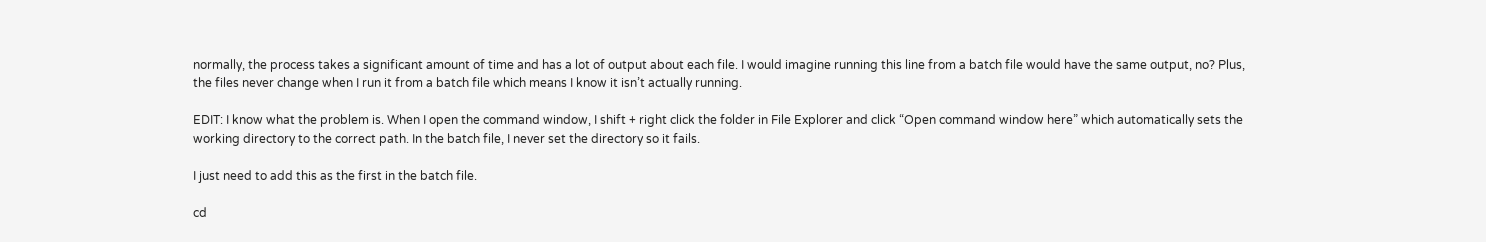normally, the process takes a significant amount of time and has a lot of output about each file. I would imagine running this line from a batch file would have the same output, no? Plus, the files never change when I run it from a batch file which means I know it isn’t actually running.

EDIT: I know what the problem is. When I open the command window, I shift + right click the folder in File Explorer and click “Open command window here” which automatically sets the working directory to the correct path. In the batch file, I never set the directory so it fails.

I just need to add this as the first in the batch file.

cd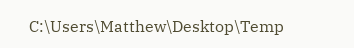C:\Users\Matthew\Desktop\Temp